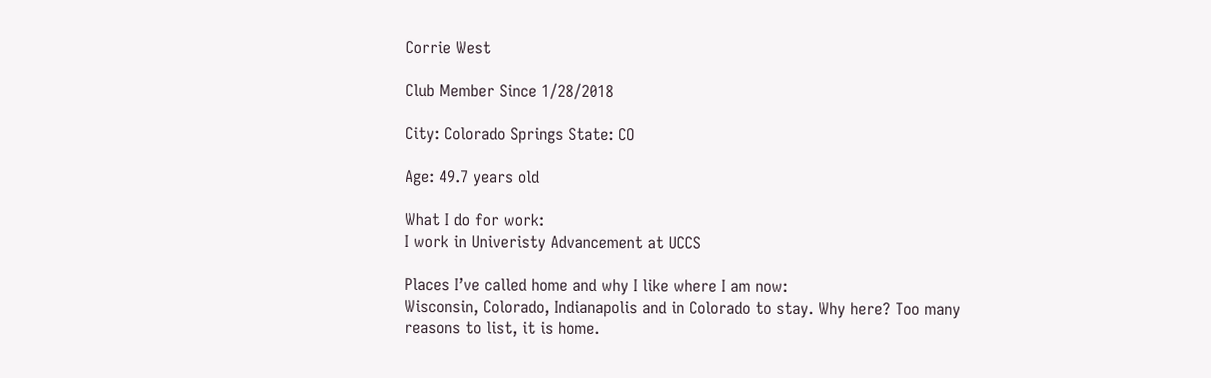Corrie West

Club Member Since 1/28/2018

City: Colorado Springs State: CO

Age: 49.7 years old

What I do for work:
I work in Univeristy Advancement at UCCS

Places I’ve called home and why I like where I am now:
Wisconsin, Colorado, Indianapolis and in Colorado to stay. Why here? Too many reasons to list, it is home.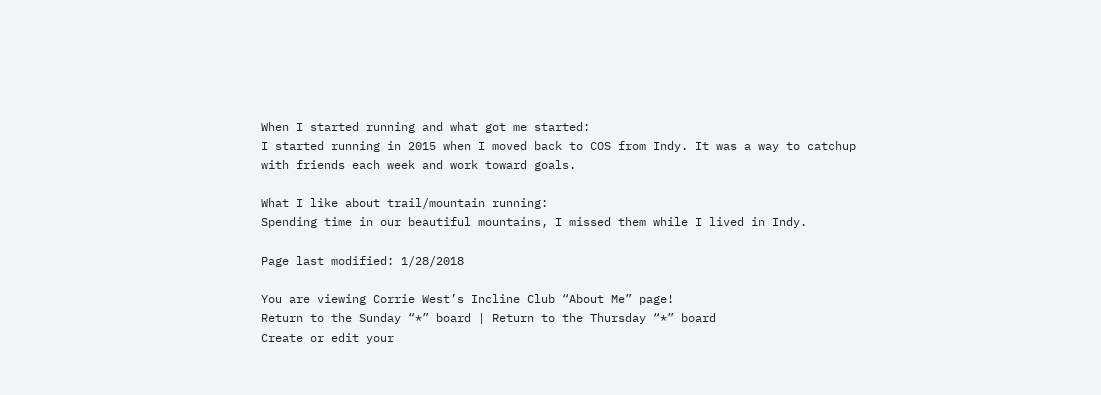When I started running and what got me started:
I started running in 2015 when I moved back to COS from Indy. It was a way to catchup with friends each week and work toward goals.

What I like about trail/mountain running:
Spending time in our beautiful mountains, I missed them while I lived in Indy.

Page last modified: 1/28/2018

You are viewing Corrie West’s Incline Club “About Me” page!
Return to the Sunday “*” board | Return to the Thursday “*” board
Create or edit your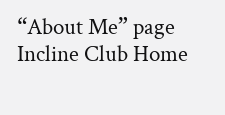“About Me” page
Incline Club Home